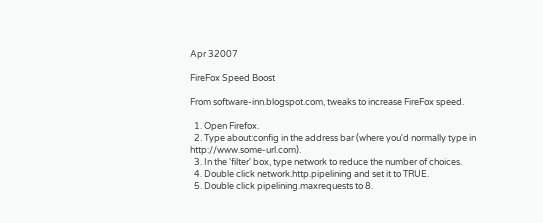Apr 32007

FireFox Speed Boost

From software-inn.blogspot.com, tweaks to increase FireFox speed.

  1. Open Firefox.
  2. Type about:config in the address bar (where you'd normally type in http://www.some-url.com).
  3. In the 'filter' box, type network to reduce the number of choices.
  4. Double click network.http.pipelining and set it to TRUE.
  5. Double click pipelining.maxrequests to 8.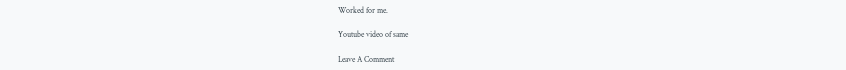Worked for me.

Youtube video of same

Leave A Comment